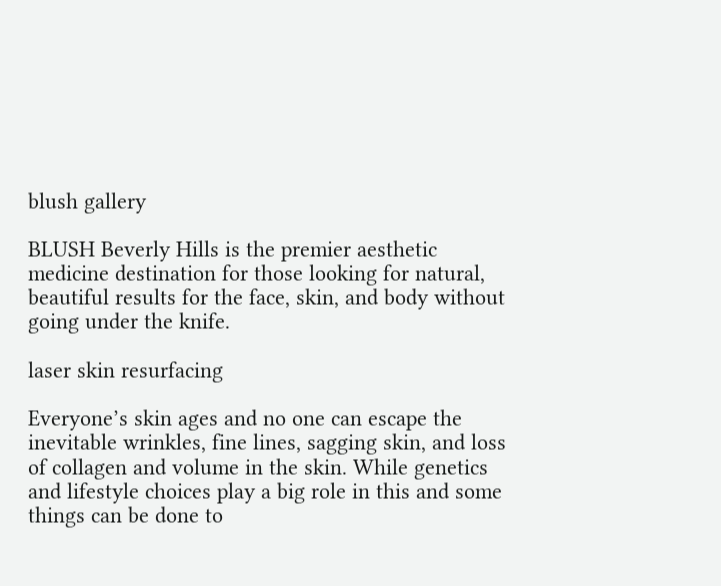blush gallery

BLUSH Beverly Hills is the premier aesthetic medicine destination for those looking for natural, beautiful results for the face, skin, and body without going under the knife.

laser skin resurfacing

Everyone’s skin ages and no one can escape the inevitable wrinkles, fine lines, sagging skin, and loss of collagen and volume in the skin. While genetics and lifestyle choices play a big role in this and some things can be done to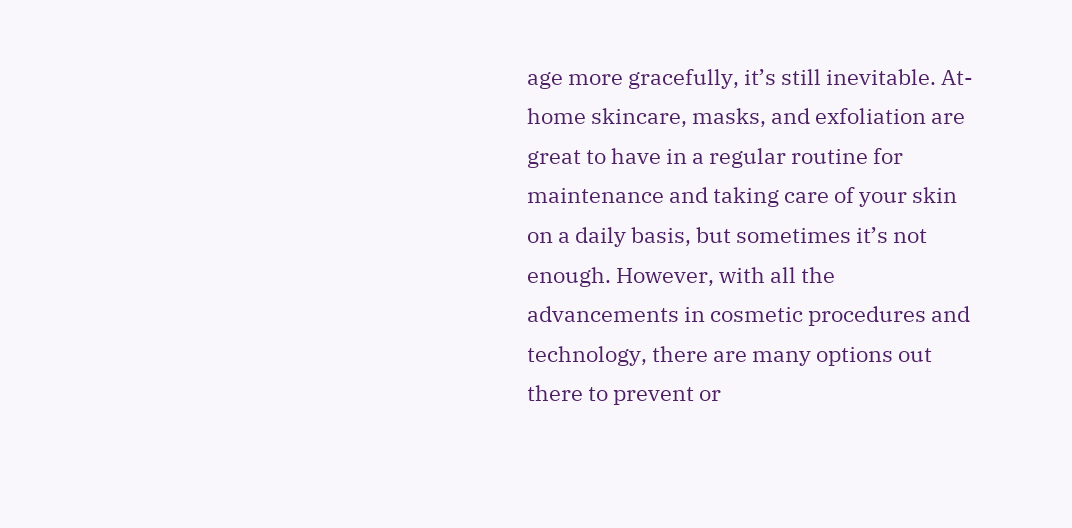age more gracefully, it’s still inevitable. At-home skincare, masks, and exfoliation are great to have in a regular routine for maintenance and taking care of your skin on a daily basis, but sometimes it’s not enough. However, with all the advancements in cosmetic procedures and technology, there are many options out there to prevent or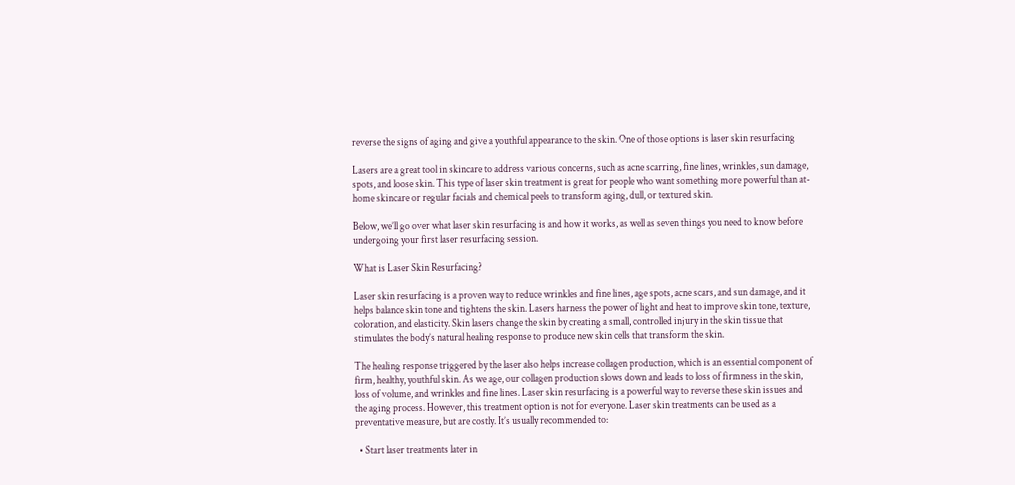reverse the signs of aging and give a youthful appearance to the skin. One of those options is laser skin resurfacing

Lasers are a great tool in skincare to address various concerns, such as acne scarring, fine lines, wrinkles, sun damage, spots, and loose skin. This type of laser skin treatment is great for people who want something more powerful than at-home skincare or regular facials and chemical peels to transform aging, dull, or textured skin.

Below, we’ll go over what laser skin resurfacing is and how it works, as well as seven things you need to know before undergoing your first laser resurfacing session.

What is Laser Skin Resurfacing?

Laser skin resurfacing is a proven way to reduce wrinkles and fine lines, age spots, acne scars, and sun damage, and it helps balance skin tone and tightens the skin. Lasers harness the power of light and heat to improve skin tone, texture, coloration, and elasticity. Skin lasers change the skin by creating a small, controlled injury in the skin tissue that stimulates the body’s natural healing response to produce new skin cells that transform the skin.

The healing response triggered by the laser also helps increase collagen production, which is an essential component of firm, healthy, youthful skin. As we age, our collagen production slows down and leads to loss of firmness in the skin, loss of volume, and wrinkles and fine lines. Laser skin resurfacing is a powerful way to reverse these skin issues and the aging process. However, this treatment option is not for everyone. Laser skin treatments can be used as a preventative measure, but are costly. It’s usually recommended to:

  • Start laser treatments later in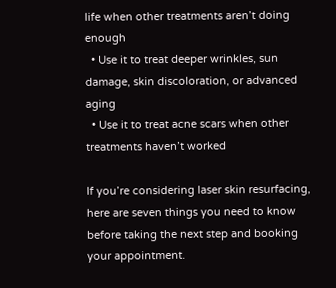life when other treatments aren’t doing enough
  • Use it to treat deeper wrinkles, sun damage, skin discoloration, or advanced aging
  • Use it to treat acne scars when other treatments haven’t worked

If you’re considering laser skin resurfacing, here are seven things you need to know before taking the next step and booking your appointment.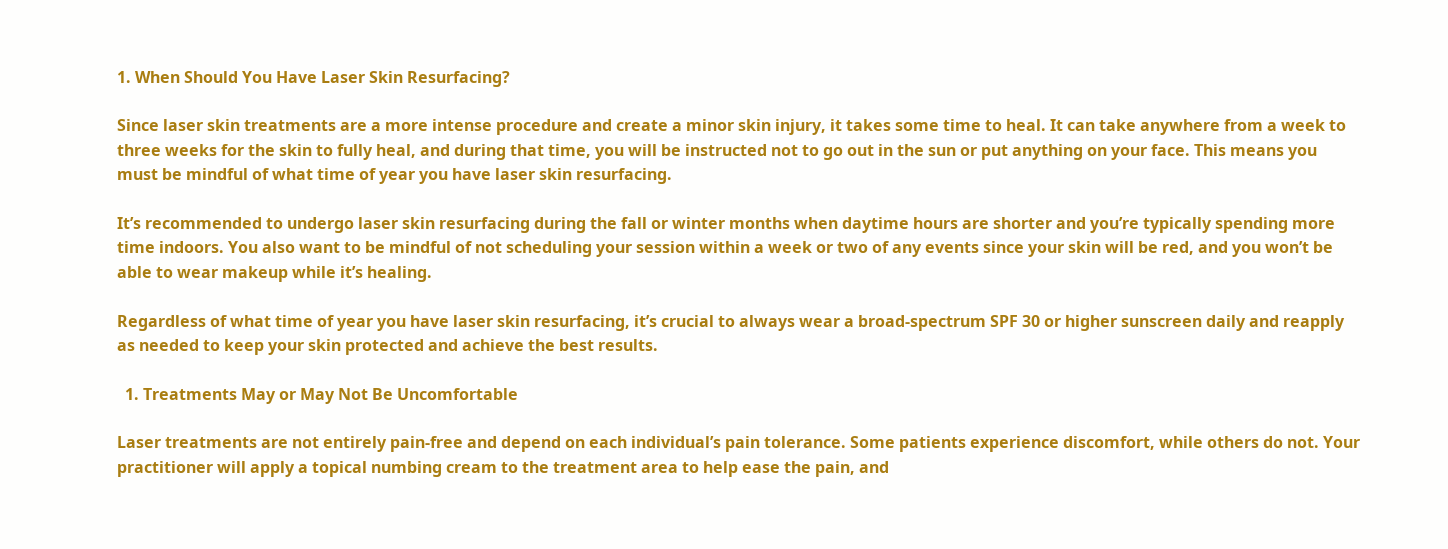1. When Should You Have Laser Skin Resurfacing?

Since laser skin treatments are a more intense procedure and create a minor skin injury, it takes some time to heal. It can take anywhere from a week to three weeks for the skin to fully heal, and during that time, you will be instructed not to go out in the sun or put anything on your face. This means you must be mindful of what time of year you have laser skin resurfacing.

It’s recommended to undergo laser skin resurfacing during the fall or winter months when daytime hours are shorter and you’re typically spending more time indoors. You also want to be mindful of not scheduling your session within a week or two of any events since your skin will be red, and you won’t be able to wear makeup while it’s healing.

Regardless of what time of year you have laser skin resurfacing, it’s crucial to always wear a broad-spectrum SPF 30 or higher sunscreen daily and reapply as needed to keep your skin protected and achieve the best results.

  1. Treatments May or May Not Be Uncomfortable

Laser treatments are not entirely pain-free and depend on each individual’s pain tolerance. Some patients experience discomfort, while others do not. Your practitioner will apply a topical numbing cream to the treatment area to help ease the pain, and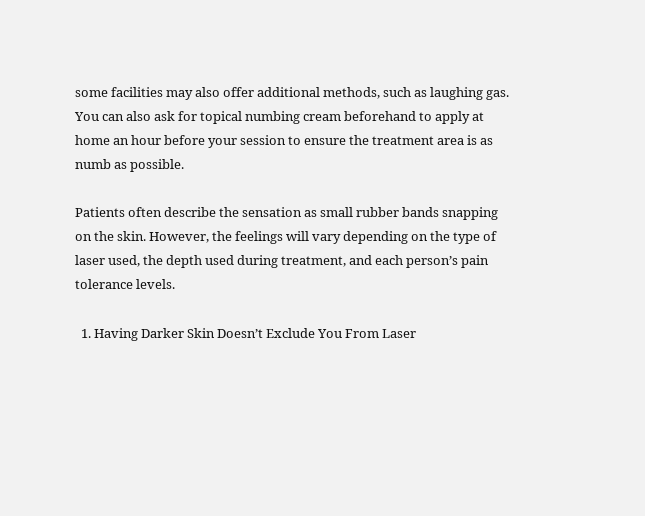some facilities may also offer additional methods, such as laughing gas. You can also ask for topical numbing cream beforehand to apply at home an hour before your session to ensure the treatment area is as numb as possible.

Patients often describe the sensation as small rubber bands snapping on the skin. However, the feelings will vary depending on the type of laser used, the depth used during treatment, and each person’s pain tolerance levels.

  1. Having Darker Skin Doesn’t Exclude You From Laser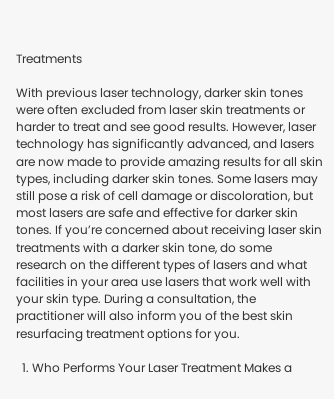Treatments

With previous laser technology, darker skin tones were often excluded from laser skin treatments or harder to treat and see good results. However, laser technology has significantly advanced, and lasers are now made to provide amazing results for all skin types, including darker skin tones. Some lasers may still pose a risk of cell damage or discoloration, but most lasers are safe and effective for darker skin tones. If you’re concerned about receiving laser skin treatments with a darker skin tone, do some research on the different types of lasers and what facilities in your area use lasers that work well with your skin type. During a consultation, the practitioner will also inform you of the best skin resurfacing treatment options for you.

  1. Who Performs Your Laser Treatment Makes a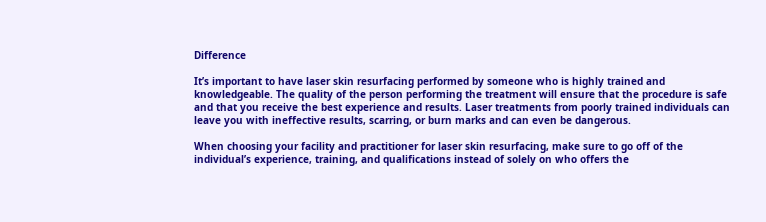Difference

It’s important to have laser skin resurfacing performed by someone who is highly trained and knowledgeable. The quality of the person performing the treatment will ensure that the procedure is safe and that you receive the best experience and results. Laser treatments from poorly trained individuals can leave you with ineffective results, scarring, or burn marks and can even be dangerous.

When choosing your facility and practitioner for laser skin resurfacing, make sure to go off of the individual’s experience, training, and qualifications instead of solely on who offers the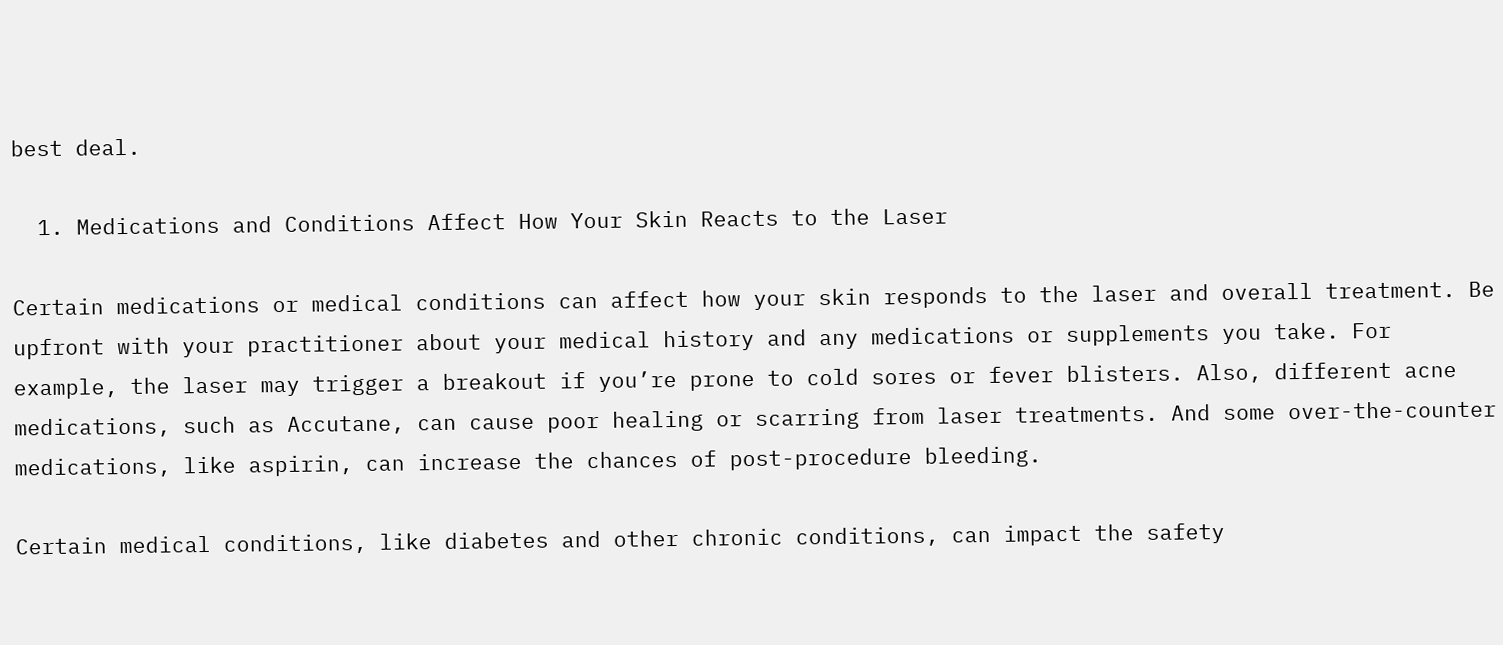best deal.

  1. Medications and Conditions Affect How Your Skin Reacts to the Laser

Certain medications or medical conditions can affect how your skin responds to the laser and overall treatment. Be upfront with your practitioner about your medical history and any medications or supplements you take. For example, the laser may trigger a breakout if you’re prone to cold sores or fever blisters. Also, different acne medications, such as Accutane, can cause poor healing or scarring from laser treatments. And some over-the-counter medications, like aspirin, can increase the chances of post-procedure bleeding.

Certain medical conditions, like diabetes and other chronic conditions, can impact the safety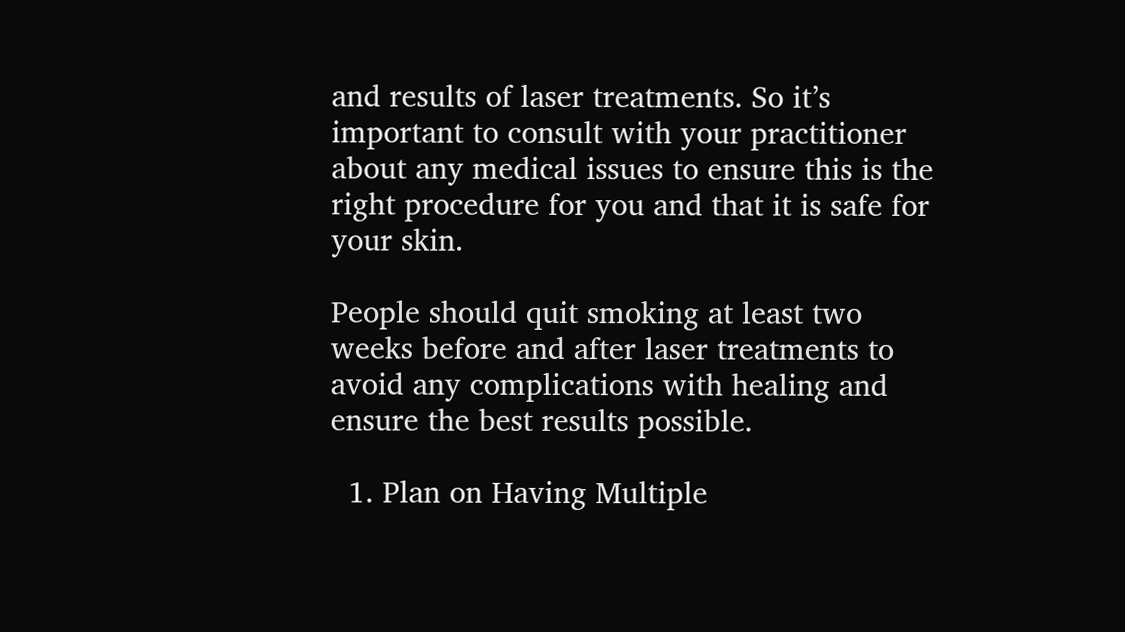and results of laser treatments. So it’s important to consult with your practitioner about any medical issues to ensure this is the right procedure for you and that it is safe for your skin.

People should quit smoking at least two weeks before and after laser treatments to avoid any complications with healing and ensure the best results possible.

  1. Plan on Having Multiple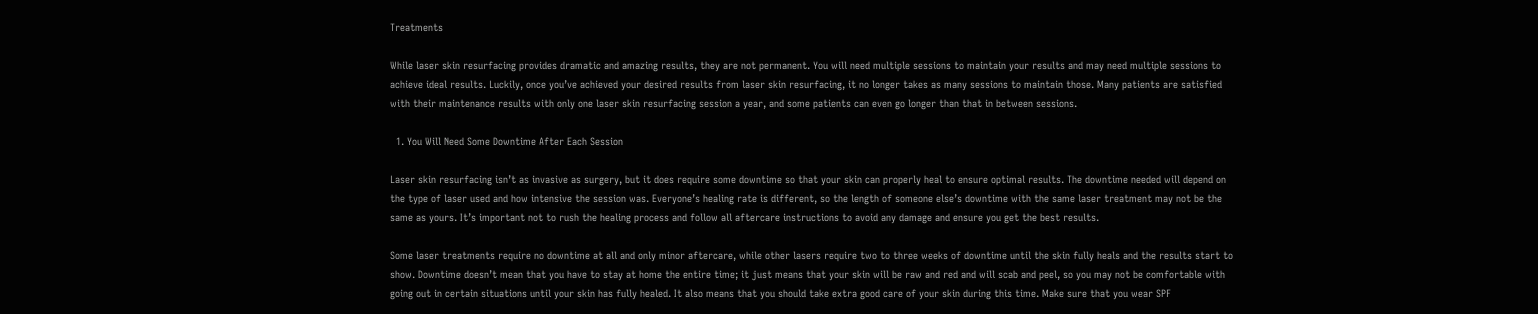Treatments

While laser skin resurfacing provides dramatic and amazing results, they are not permanent. You will need multiple sessions to maintain your results and may need multiple sessions to achieve ideal results. Luckily, once you’ve achieved your desired results from laser skin resurfacing, it no longer takes as many sessions to maintain those. Many patients are satisfied with their maintenance results with only one laser skin resurfacing session a year, and some patients can even go longer than that in between sessions.

  1. You Will Need Some Downtime After Each Session

Laser skin resurfacing isn’t as invasive as surgery, but it does require some downtime so that your skin can properly heal to ensure optimal results. The downtime needed will depend on the type of laser used and how intensive the session was. Everyone’s healing rate is different, so the length of someone else’s downtime with the same laser treatment may not be the same as yours. It’s important not to rush the healing process and follow all aftercare instructions to avoid any damage and ensure you get the best results.

Some laser treatments require no downtime at all and only minor aftercare, while other lasers require two to three weeks of downtime until the skin fully heals and the results start to show. Downtime doesn’t mean that you have to stay at home the entire time; it just means that your skin will be raw and red and will scab and peel, so you may not be comfortable with going out in certain situations until your skin has fully healed. It also means that you should take extra good care of your skin during this time. Make sure that you wear SPF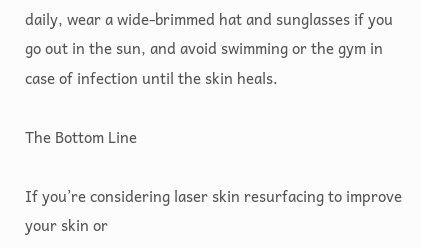daily, wear a wide-brimmed hat and sunglasses if you go out in the sun, and avoid swimming or the gym in case of infection until the skin heals.

The Bottom Line

If you’re considering laser skin resurfacing to improve your skin or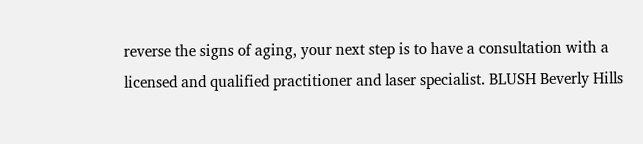reverse the signs of aging, your next step is to have a consultation with a licensed and qualified practitioner and laser specialist. BLUSH Beverly Hills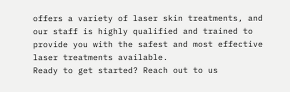offers a variety of laser skin treatments, and our staff is highly qualified and trained to provide you with the safest and most effective laser treatments available.
Ready to get started? Reach out to us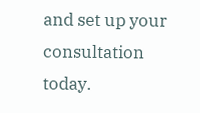and set up your consultation today.